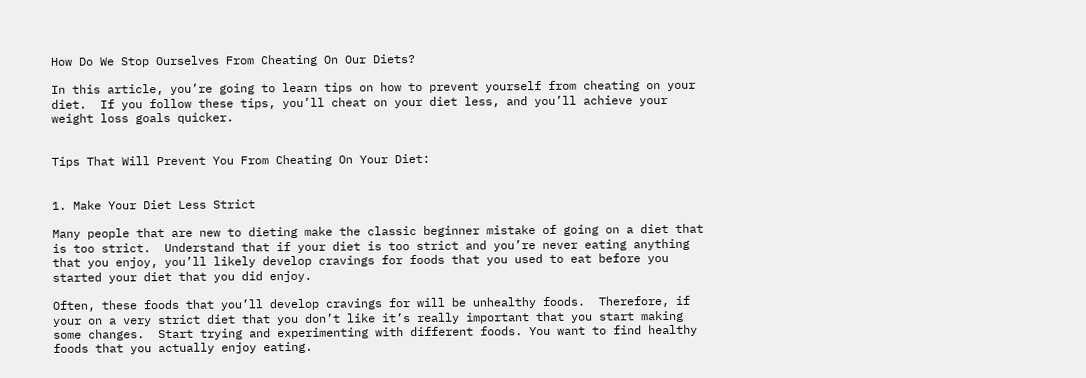How Do We Stop Ourselves From Cheating On Our Diets?

In this article, you’re going to learn tips on how to prevent yourself from cheating on your diet.  If you follow these tips, you’ll cheat on your diet less, and you’ll achieve your weight loss goals quicker.


Tips That Will Prevent You From Cheating On Your Diet:


1. Make Your Diet Less Strict

Many people that are new to dieting make the classic beginner mistake of going on a diet that is too strict.  Understand that if your diet is too strict and you’re never eating anything that you enjoy, you’ll likely develop cravings for foods that you used to eat before you started your diet that you did enjoy.

Often, these foods that you’ll develop cravings for will be unhealthy foods.  Therefore, if your on a very strict diet that you don’t like it’s really important that you start making some changes.  Start trying and experimenting with different foods. You want to find healthy foods that you actually enjoy eating.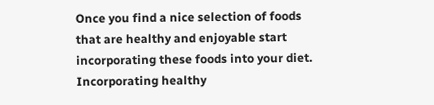Once you find a nice selection of foods that are healthy and enjoyable start incorporating these foods into your diet.  Incorporating healthy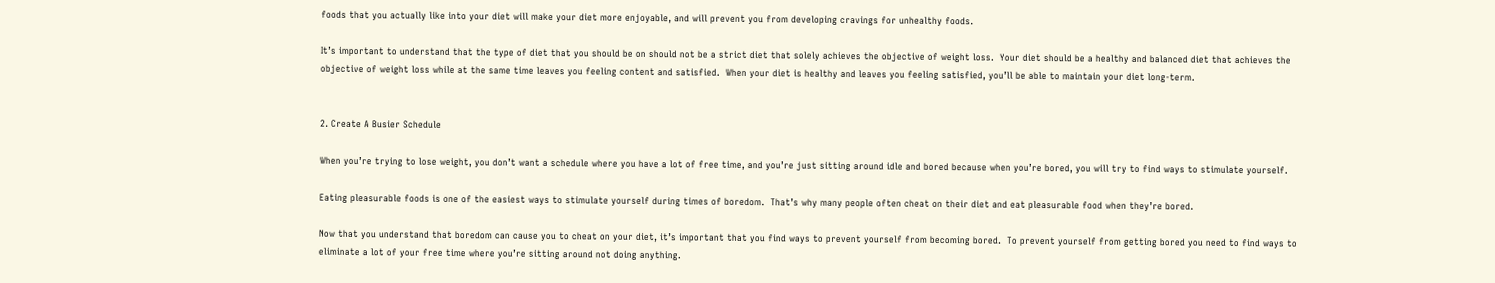foods that you actually like into your diet will make your diet more enjoyable, and will prevent you from developing cravings for unhealthy foods.

It’s important to understand that the type of diet that you should be on should not be a strict diet that solely achieves the objective of weight loss.  Your diet should be a healthy and balanced diet that achieves the objective of weight loss while at the same time leaves you feeling content and satisfied.  When your diet is healthy and leaves you feeling satisfied, you’ll be able to maintain your diet long-term.


2. Create A Busier Schedule

When you’re trying to lose weight, you don’t want a schedule where you have a lot of free time, and you’re just sitting around idle and bored because when you’re bored, you will try to find ways to stimulate yourself.

Eating pleasurable foods is one of the easiest ways to stimulate yourself during times of boredom.  That’s why many people often cheat on their diet and eat pleasurable food when they’re bored.

Now that you understand that boredom can cause you to cheat on your diet, it’s important that you find ways to prevent yourself from becoming bored.  To prevent yourself from getting bored you need to find ways to eliminate a lot of your free time where you’re sitting around not doing anything.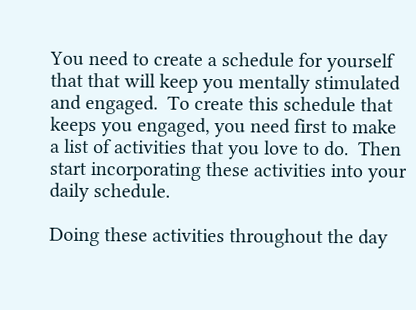You need to create a schedule for yourself that that will keep you mentally stimulated and engaged.  To create this schedule that keeps you engaged, you need first to make a list of activities that you love to do.  Then start incorporating these activities into your daily schedule.

Doing these activities throughout the day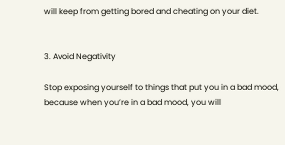will keep from getting bored and cheating on your diet.


3. Avoid Negativity

Stop exposing yourself to things that put you in a bad mood, because when you’re in a bad mood, you will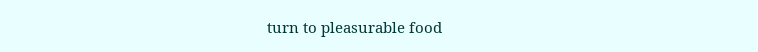turn to pleasurable food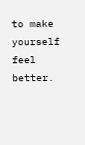to make yourself feel better.